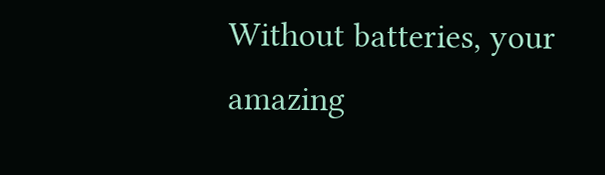Without batteries, your amazing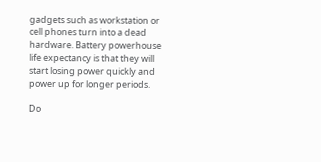gadgets such as workstation or cell phones turn into a dead hardware. Battery powerhouse life expectancy is that they will start losing power quickly and power up for longer periods.

Do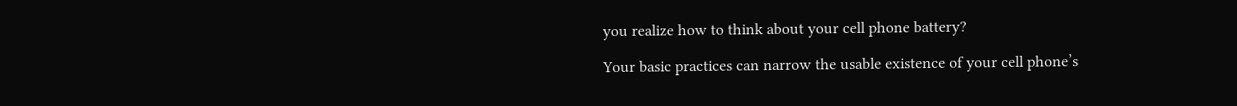you realize how to think about your cell phone battery?

Your basic practices can narrow the usable existence of your cell phone’s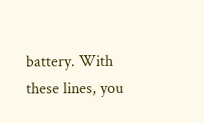battery. With these lines, you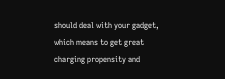should deal with your gadget, which means to get great charging propensity and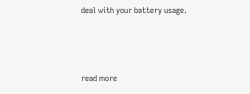deal with your battery usage.



read more